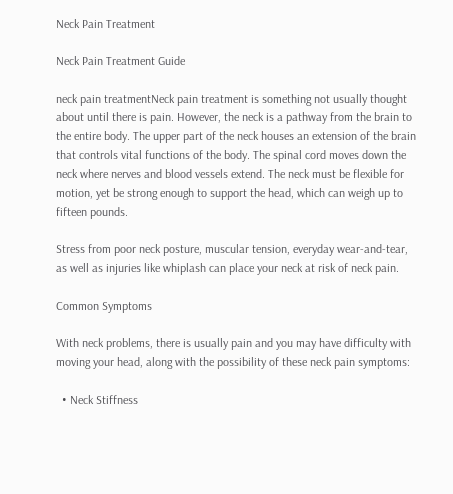Neck Pain Treatment

Neck Pain Treatment Guide

neck pain treatmentNeck pain treatment is something not usually thought about until there is pain. However, the neck is a pathway from the brain to the entire body. The upper part of the neck houses an extension of the brain that controls vital functions of the body. The spinal cord moves down the neck where nerves and blood vessels extend. The neck must be flexible for motion, yet be strong enough to support the head, which can weigh up to fifteen pounds.

Stress from poor neck posture, muscular tension, everyday wear-and-tear, as well as injuries like whiplash can place your neck at risk of neck pain.

Common Symptoms

With neck problems, there is usually pain and you may have difficulty with moving your head, along with the possibility of these neck pain symptoms:

  • Neck Stiffness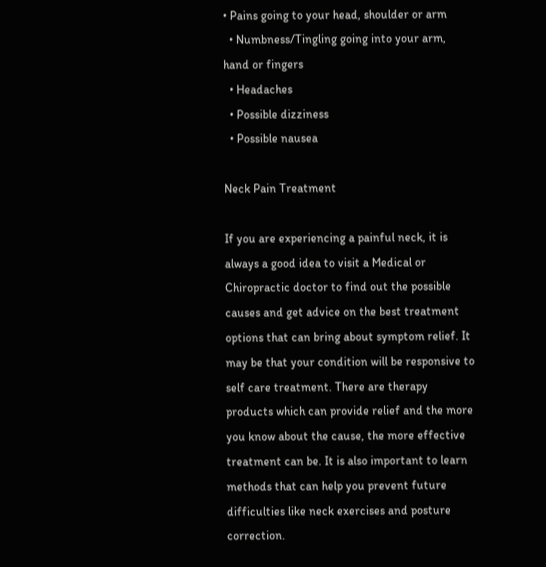• Pains going to your head, shoulder or arm
  • Numbness/Tingling going into your arm, hand or fingers
  • Headaches
  • Possible dizziness
  • Possible nausea

Neck Pain Treatment

If you are experiencing a painful neck, it is always a good idea to visit a Medical or Chiropractic doctor to find out the possible causes and get advice on the best treatment options that can bring about symptom relief. It may be that your condition will be responsive to self care treatment. There are therapy products which can provide relief and the more you know about the cause, the more effective treatment can be. It is also important to learn methods that can help you prevent future difficulties like neck exercises and posture correction.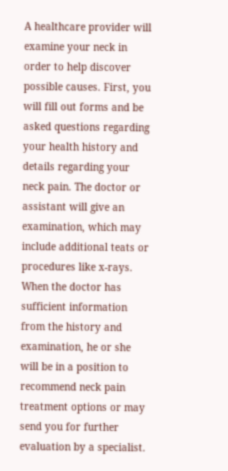A healthcare provider will examine your neck in order to help discover possible causes. First, you will fill out forms and be asked questions regarding your health history and details regarding your neck pain. The doctor or assistant will give an examination, which may include additional teats or procedures like x-rays. When the doctor has sufficient information from the history and examination, he or she will be in a position to recommend neck pain treatment options or may send you for further evaluation by a specialist.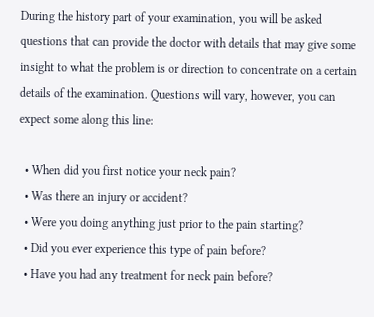During the history part of your examination, you will be asked questions that can provide the doctor with details that may give some insight to what the problem is or direction to concentrate on a certain details of the examination. Questions will vary, however, you can expect some along this line:

  • When did you first notice your neck pain?
  • Was there an injury or accident?
  • Were you doing anything just prior to the pain starting?
  • Did you ever experience this type of pain before?
  • Have you had any treatment for neck pain before?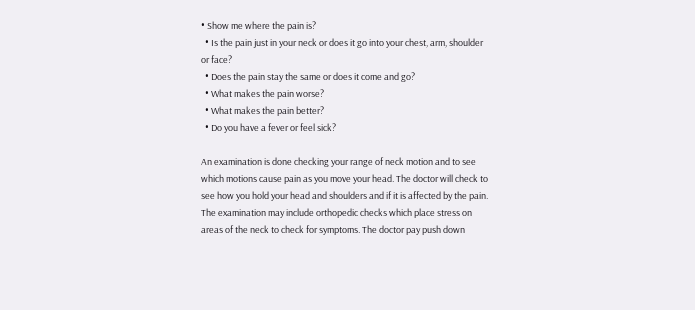• Show me where the pain is?
  • Is the pain just in your neck or does it go into your chest, arm, shoulder or face?
  • Does the pain stay the same or does it come and go?
  • What makes the pain worse?
  • What makes the pain better?
  • Do you have a fever or feel sick?

An examination is done checking your range of neck motion and to see which motions cause pain as you move your head. The doctor will check to see how you hold your head and shoulders and if it is affected by the pain. The examination may include orthopedic checks which place stress on areas of the neck to check for symptoms. The doctor pay push down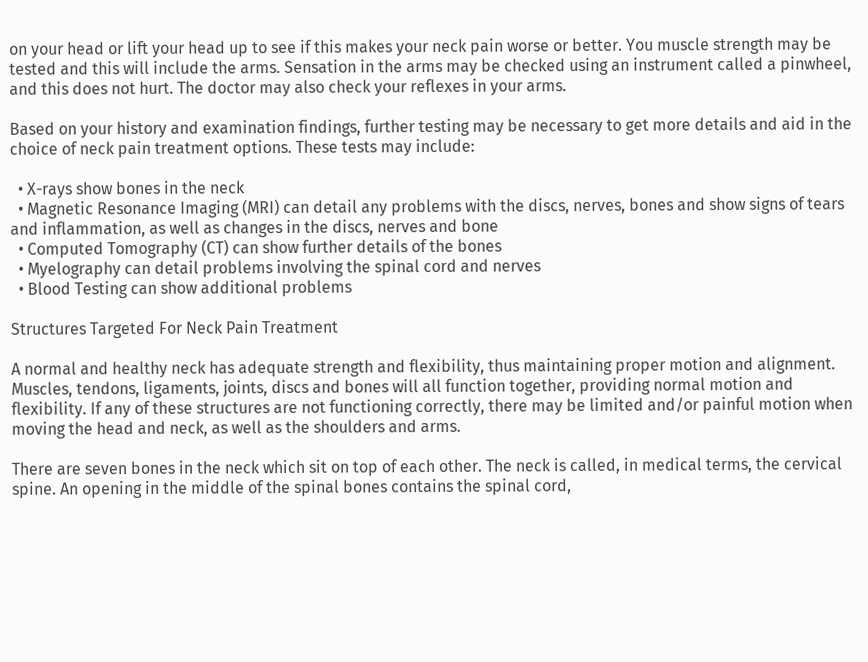on your head or lift your head up to see if this makes your neck pain worse or better. You muscle strength may be tested and this will include the arms. Sensation in the arms may be checked using an instrument called a pinwheel, and this does not hurt. The doctor may also check your reflexes in your arms.

Based on your history and examination findings, further testing may be necessary to get more details and aid in the choice of neck pain treatment options. These tests may include:

  • X-rays show bones in the neck
  • Magnetic Resonance Imaging (MRI) can detail any problems with the discs, nerves, bones and show signs of tears and inflammation, as well as changes in the discs, nerves and bone
  • Computed Tomography (CT) can show further details of the bones
  • Myelography can detail problems involving the spinal cord and nerves
  • Blood Testing can show additional problems

Structures Targeted For Neck Pain Treatment

A normal and healthy neck has adequate strength and flexibility, thus maintaining proper motion and alignment. Muscles, tendons, ligaments, joints, discs and bones will all function together, providing normal motion and flexibility. If any of these structures are not functioning correctly, there may be limited and/or painful motion when moving the head and neck, as well as the shoulders and arms.

There are seven bones in the neck which sit on top of each other. The neck is called, in medical terms, the cervical spine. An opening in the middle of the spinal bones contains the spinal cord,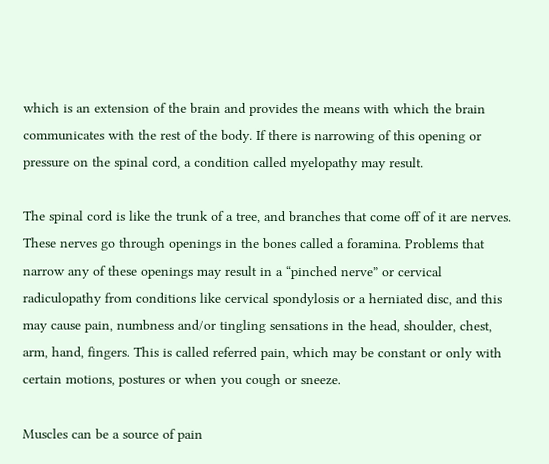which is an extension of the brain and provides the means with which the brain communicates with the rest of the body. If there is narrowing of this opening or pressure on the spinal cord, a condition called myelopathy may result.

The spinal cord is like the trunk of a tree, and branches that come off of it are nerves. These nerves go through openings in the bones called a foramina. Problems that narrow any of these openings may result in a “pinched nerve” or cervical radiculopathy from conditions like cervical spondylosis or a herniated disc, and this may cause pain, numbness and/or tingling sensations in the head, shoulder, chest, arm, hand, fingers. This is called referred pain, which may be constant or only with certain motions, postures or when you cough or sneeze.

Muscles can be a source of pain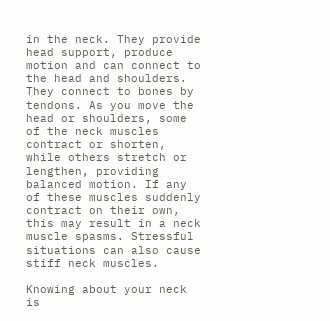in the neck. They provide head support, produce motion and can connect to the head and shoulders. They connect to bones by tendons. As you move the head or shoulders, some of the neck muscles contract or shorten, while others stretch or lengthen, providing balanced motion. If any of these muscles suddenly contract on their own, this may result in a neck muscle spasms. Stressful situations can also cause stiff neck muscles.

Knowing about your neck is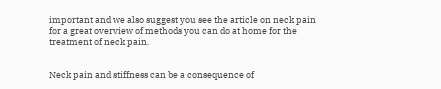important and we also suggest you see the article on neck pain for a great overview of methods you can do at home for the treatment of neck pain.


Neck pain and stiffness can be a consequence of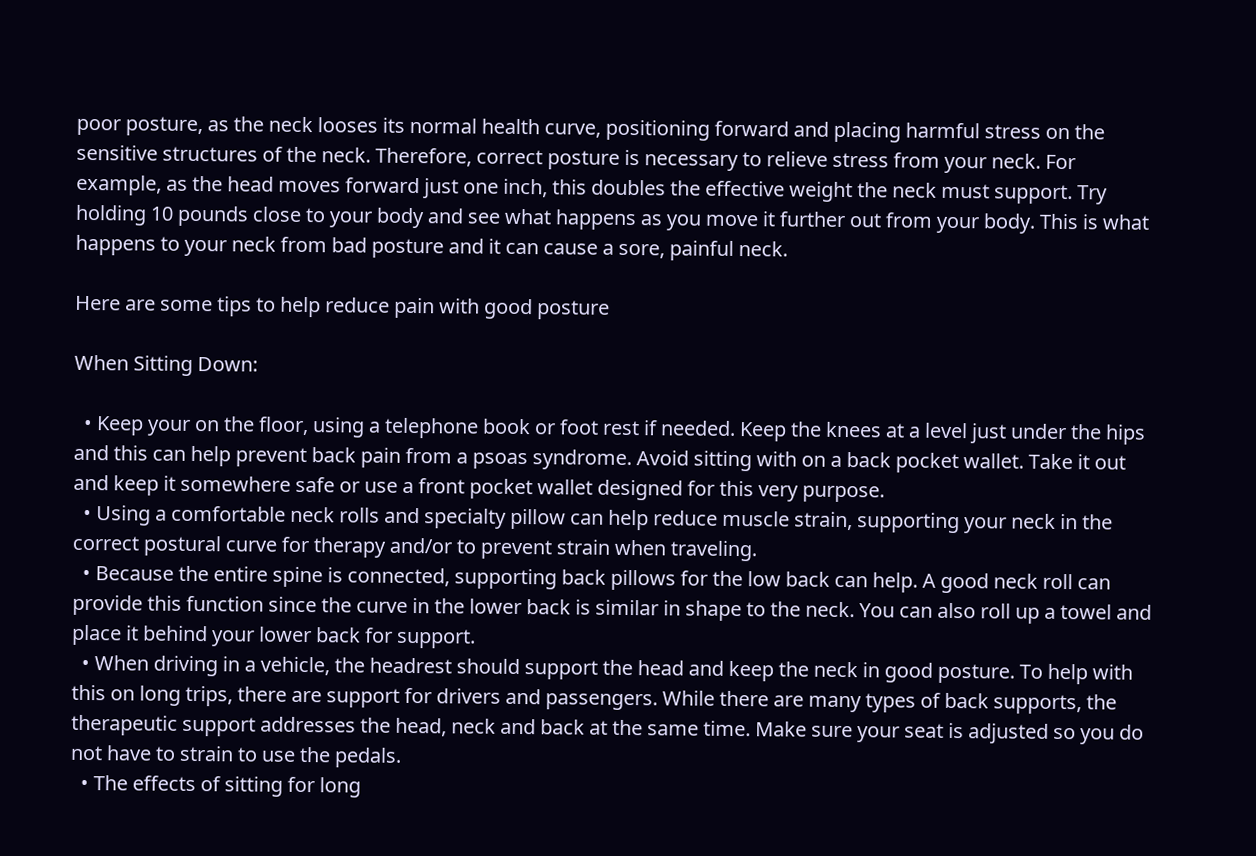poor posture, as the neck looses its normal health curve, positioning forward and placing harmful stress on the sensitive structures of the neck. Therefore, correct posture is necessary to relieve stress from your neck. For example, as the head moves forward just one inch, this doubles the effective weight the neck must support. Try holding 10 pounds close to your body and see what happens as you move it further out from your body. This is what happens to your neck from bad posture and it can cause a sore, painful neck.

Here are some tips to help reduce pain with good posture

When Sitting Down:

  • Keep your on the floor, using a telephone book or foot rest if needed. Keep the knees at a level just under the hips and this can help prevent back pain from a psoas syndrome. Avoid sitting with on a back pocket wallet. Take it out and keep it somewhere safe or use a front pocket wallet designed for this very purpose.
  • Using a comfortable neck rolls and specialty pillow can help reduce muscle strain, supporting your neck in the correct postural curve for therapy and/or to prevent strain when traveling.
  • Because the entire spine is connected, supporting back pillows for the low back can help. A good neck roll can provide this function since the curve in the lower back is similar in shape to the neck. You can also roll up a towel and place it behind your lower back for support.
  • When driving in a vehicle, the headrest should support the head and keep the neck in good posture. To help with this on long trips, there are support for drivers and passengers. While there are many types of back supports, the therapeutic support addresses the head, neck and back at the same time. Make sure your seat is adjusted so you do not have to strain to use the pedals.
  • The effects of sitting for long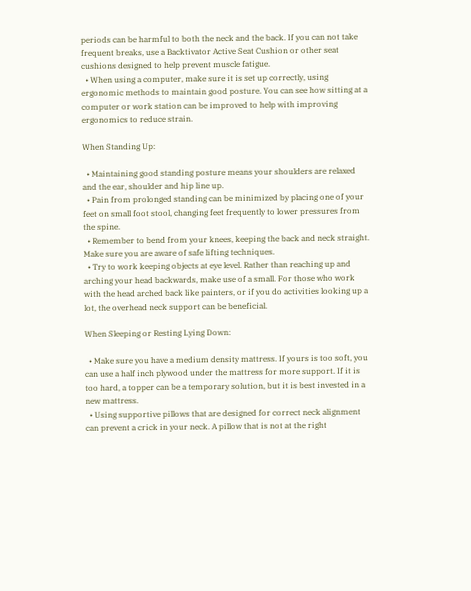periods can be harmful to both the neck and the back. If you can not take frequent breaks, use a Backtivator Active Seat Cushion or other seat cushions designed to help prevent muscle fatigue.
  • When using a computer, make sure it is set up correctly, using ergonomic methods to maintain good posture. You can see how sitting at a computer or work station can be improved to help with improving ergonomics to reduce strain.

When Standing Up:

  • Maintaining good standing posture means your shoulders are relaxed and the ear, shoulder and hip line up.
  • Pain from prolonged standing can be minimized by placing one of your feet on small foot stool, changing feet frequently to lower pressures from the spine.
  • Remember to bend from your knees, keeping the back and neck straight. Make sure you are aware of safe lifting techniques.
  • Try to work keeping objects at eye level. Rather than reaching up and arching your head backwards, make use of a small. For those who work with the head arched back like painters, or if you do activities looking up a lot, the overhead neck support can be beneficial.

When Sleeping or Resting Lying Down:

  • Make sure you have a medium density mattress. If yours is too soft, you can use a half inch plywood under the mattress for more support. If it is too hard, a topper can be a temporary solution, but it is best invested in a new mattress.
  • Using supportive pillows that are designed for correct neck alignment can prevent a crick in your neck. A pillow that is not at the right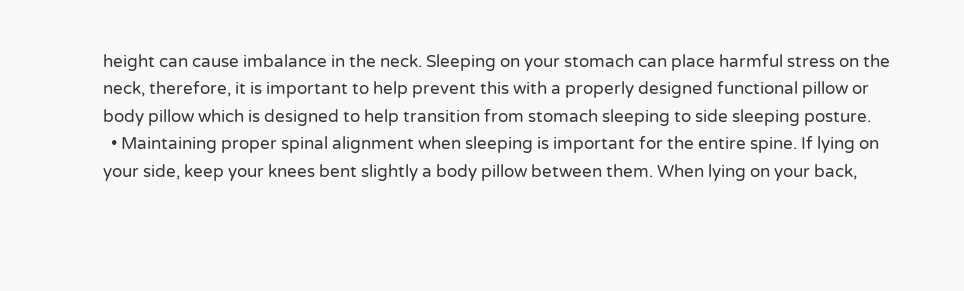height can cause imbalance in the neck. Sleeping on your stomach can place harmful stress on the neck, therefore, it is important to help prevent this with a properly designed functional pillow or body pillow which is designed to help transition from stomach sleeping to side sleeping posture.
  • Maintaining proper spinal alignment when sleeping is important for the entire spine. If lying on your side, keep your knees bent slightly a body pillow between them. When lying on your back,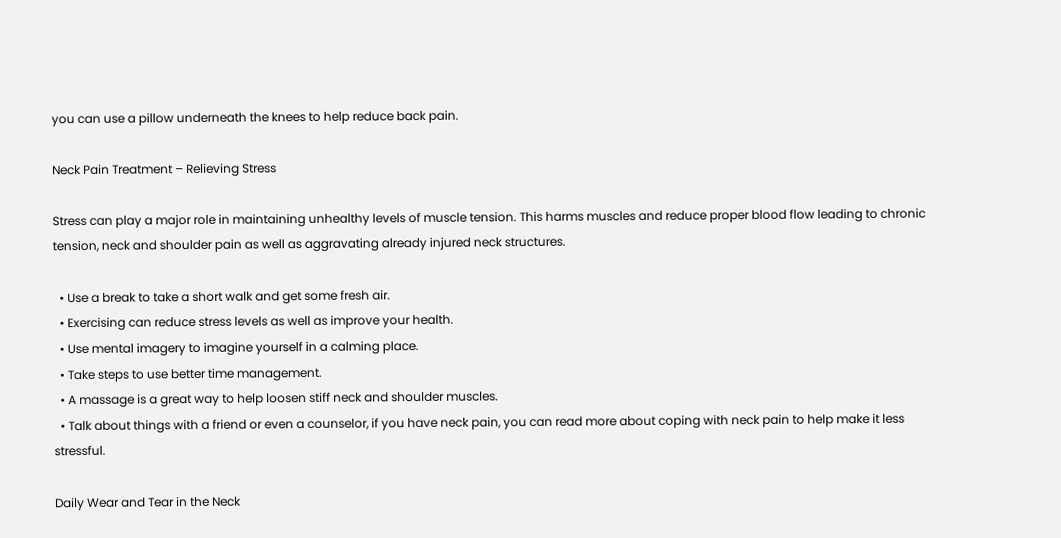you can use a pillow underneath the knees to help reduce back pain.

Neck Pain Treatment – Relieving Stress

Stress can play a major role in maintaining unhealthy levels of muscle tension. This harms muscles and reduce proper blood flow leading to chronic tension, neck and shoulder pain as well as aggravating already injured neck structures.

  • Use a break to take a short walk and get some fresh air.
  • Exercising can reduce stress levels as well as improve your health.
  • Use mental imagery to imagine yourself in a calming place.
  • Take steps to use better time management.
  • A massage is a great way to help loosen stiff neck and shoulder muscles.
  • Talk about things with a friend or even a counselor, if you have neck pain, you can read more about coping with neck pain to help make it less stressful.

Daily Wear and Tear in the Neck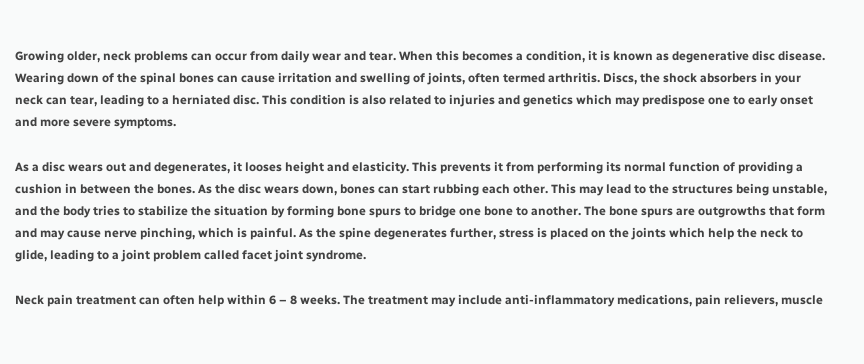Growing older, neck problems can occur from daily wear and tear. When this becomes a condition, it is known as degenerative disc disease. Wearing down of the spinal bones can cause irritation and swelling of joints, often termed arthritis. Discs, the shock absorbers in your neck can tear, leading to a herniated disc. This condition is also related to injuries and genetics which may predispose one to early onset and more severe symptoms.

As a disc wears out and degenerates, it looses height and elasticity. This prevents it from performing its normal function of providing a cushion in between the bones. As the disc wears down, bones can start rubbing each other. This may lead to the structures being unstable, and the body tries to stabilize the situation by forming bone spurs to bridge one bone to another. The bone spurs are outgrowths that form and may cause nerve pinching, which is painful. As the spine degenerates further, stress is placed on the joints which help the neck to glide, leading to a joint problem called facet joint syndrome.

Neck pain treatment can often help within 6 – 8 weeks. The treatment may include anti-inflammatory medications, pain relievers, muscle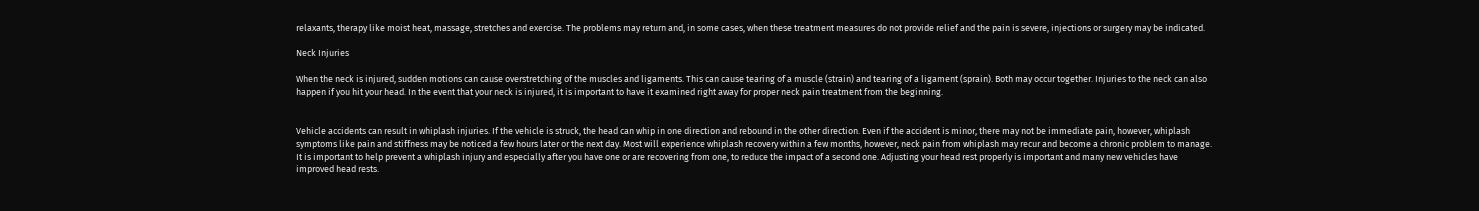relaxants, therapy like moist heat, massage, stretches and exercise. The problems may return and, in some cases, when these treatment measures do not provide relief and the pain is severe, injections or surgery may be indicated.

Neck Injuries

When the neck is injured, sudden motions can cause overstretching of the muscles and ligaments. This can cause tearing of a muscle (strain) and tearing of a ligament (sprain). Both may occur together. Injuries to the neck can also happen if you hit your head. In the event that your neck is injured, it is important to have it examined right away for proper neck pain treatment from the beginning.


Vehicle accidents can result in whiplash injuries. If the vehicle is struck, the head can whip in one direction and rebound in the other direction. Even if the accident is minor, there may not be immediate pain, however, whiplash symptoms like pain and stiffness may be noticed a few hours later or the next day. Most will experience whiplash recovery within a few months, however, neck pain from whiplash may recur and become a chronic problem to manage. It is important to help prevent a whiplash injury and especially after you have one or are recovering from one, to reduce the impact of a second one. Adjusting your head rest properly is important and many new vehicles have improved head rests.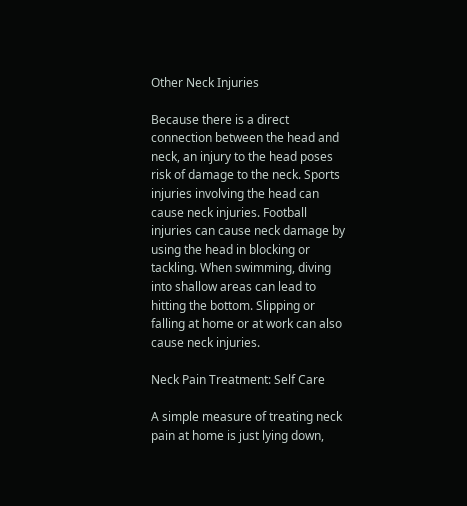Other Neck Injuries

Because there is a direct connection between the head and neck, an injury to the head poses risk of damage to the neck. Sports injuries involving the head can cause neck injuries. Football injuries can cause neck damage by using the head in blocking or tackling. When swimming, diving into shallow areas can lead to hitting the bottom. Slipping or falling at home or at work can also cause neck injuries.

Neck Pain Treatment: Self Care

A simple measure of treating neck pain at home is just lying down,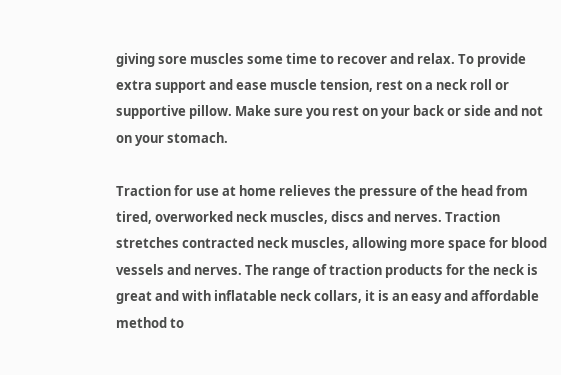giving sore muscles some time to recover and relax. To provide extra support and ease muscle tension, rest on a neck roll or supportive pillow. Make sure you rest on your back or side and not on your stomach.

Traction for use at home relieves the pressure of the head from tired, overworked neck muscles, discs and nerves. Traction stretches contracted neck muscles, allowing more space for blood vessels and nerves. The range of traction products for the neck is great and with inflatable neck collars, it is an easy and affordable method to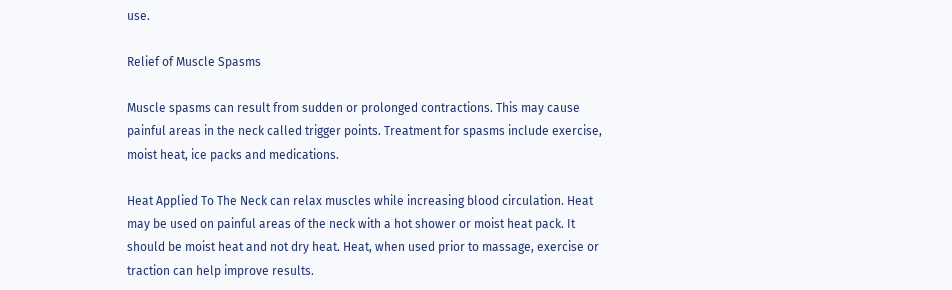use.

Relief of Muscle Spasms

Muscle spasms can result from sudden or prolonged contractions. This may cause painful areas in the neck called trigger points. Treatment for spasms include exercise, moist heat, ice packs and medications.

Heat Applied To The Neck can relax muscles while increasing blood circulation. Heat may be used on painful areas of the neck with a hot shower or moist heat pack. It should be moist heat and not dry heat. Heat, when used prior to massage, exercise or traction can help improve results.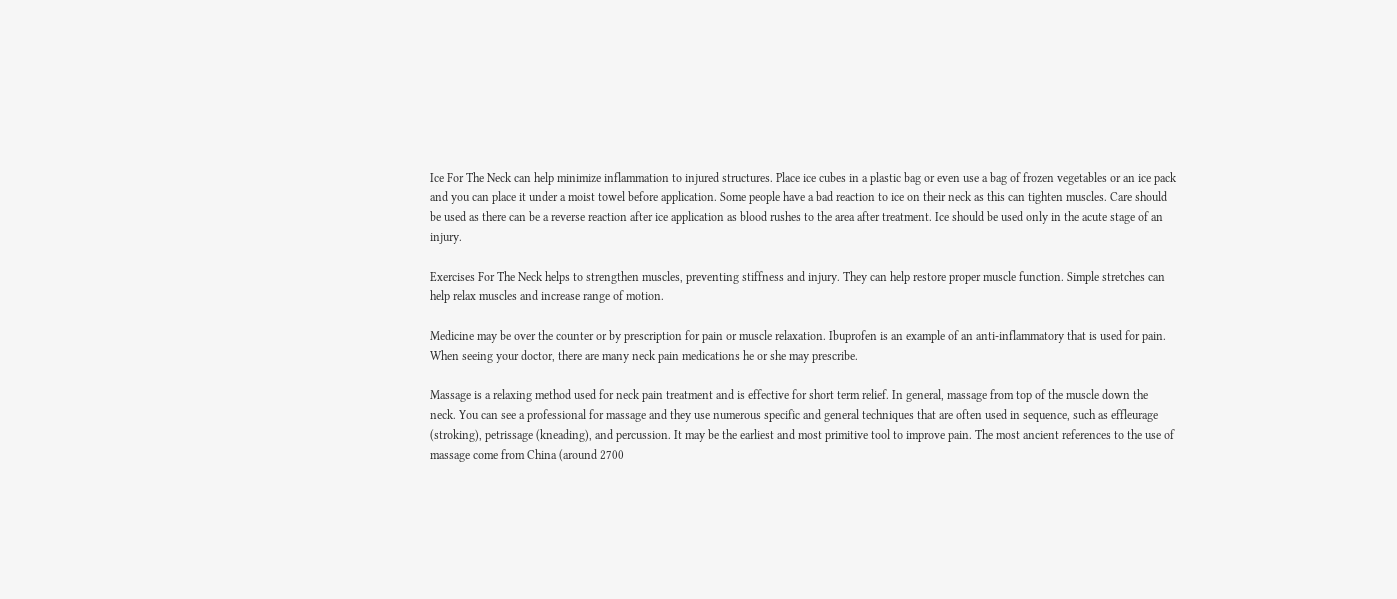Ice For The Neck can help minimize inflammation to injured structures. Place ice cubes in a plastic bag or even use a bag of frozen vegetables or an ice pack and you can place it under a moist towel before application. Some people have a bad reaction to ice on their neck as this can tighten muscles. Care should be used as there can be a reverse reaction after ice application as blood rushes to the area after treatment. Ice should be used only in the acute stage of an injury.

Exercises For The Neck helps to strengthen muscles, preventing stiffness and injury. They can help restore proper muscle function. Simple stretches can help relax muscles and increase range of motion.

Medicine may be over the counter or by prescription for pain or muscle relaxation. Ibuprofen is an example of an anti-inflammatory that is used for pain. When seeing your doctor, there are many neck pain medications he or she may prescribe.

Massage is a relaxing method used for neck pain treatment and is effective for short term relief. In general, massage from top of the muscle down the neck. You can see a professional for massage and they use numerous specific and general techniques that are often used in sequence, such as effleurage (stroking), petrissage (kneading), and percussion. It may be the earliest and most primitive tool to improve pain. The most ancient references to the use of massage come from China (around 2700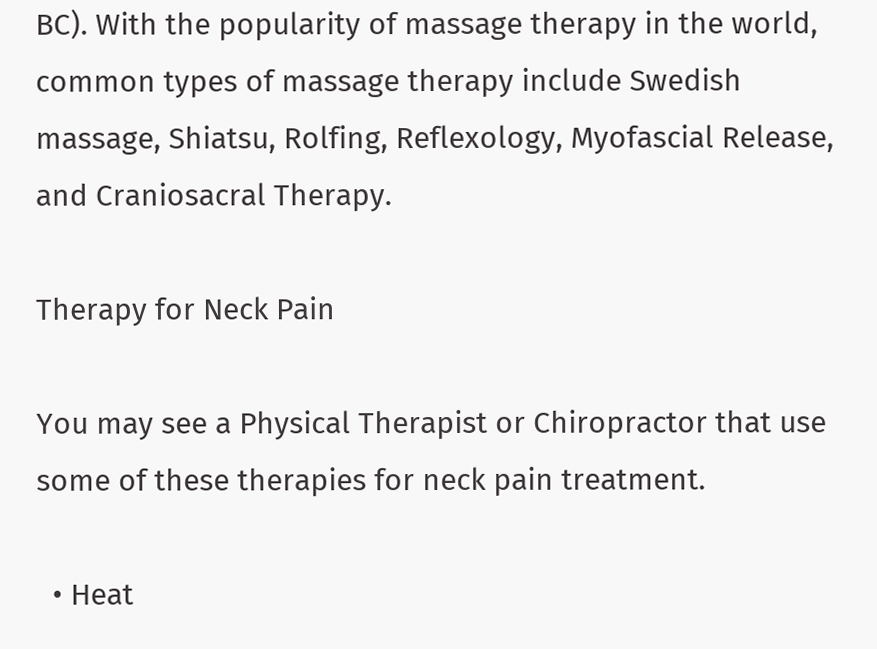BC). With the popularity of massage therapy in the world, common types of massage therapy include Swedish massage, Shiatsu, Rolfing, Reflexology, Myofascial Release, and Craniosacral Therapy.

Therapy for Neck Pain

You may see a Physical Therapist or Chiropractor that use some of these therapies for neck pain treatment.

  • Heat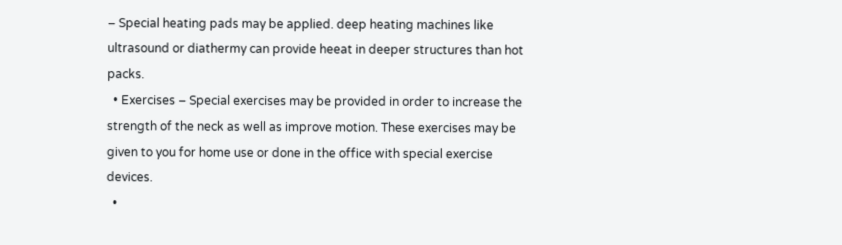– Special heating pads may be applied. deep heating machines like ultrasound or diathermy can provide heeat in deeper structures than hot packs.
  • Exercises – Special exercises may be provided in order to increase the strength of the neck as well as improve motion. These exercises may be given to you for home use or done in the office with special exercise devices.
  •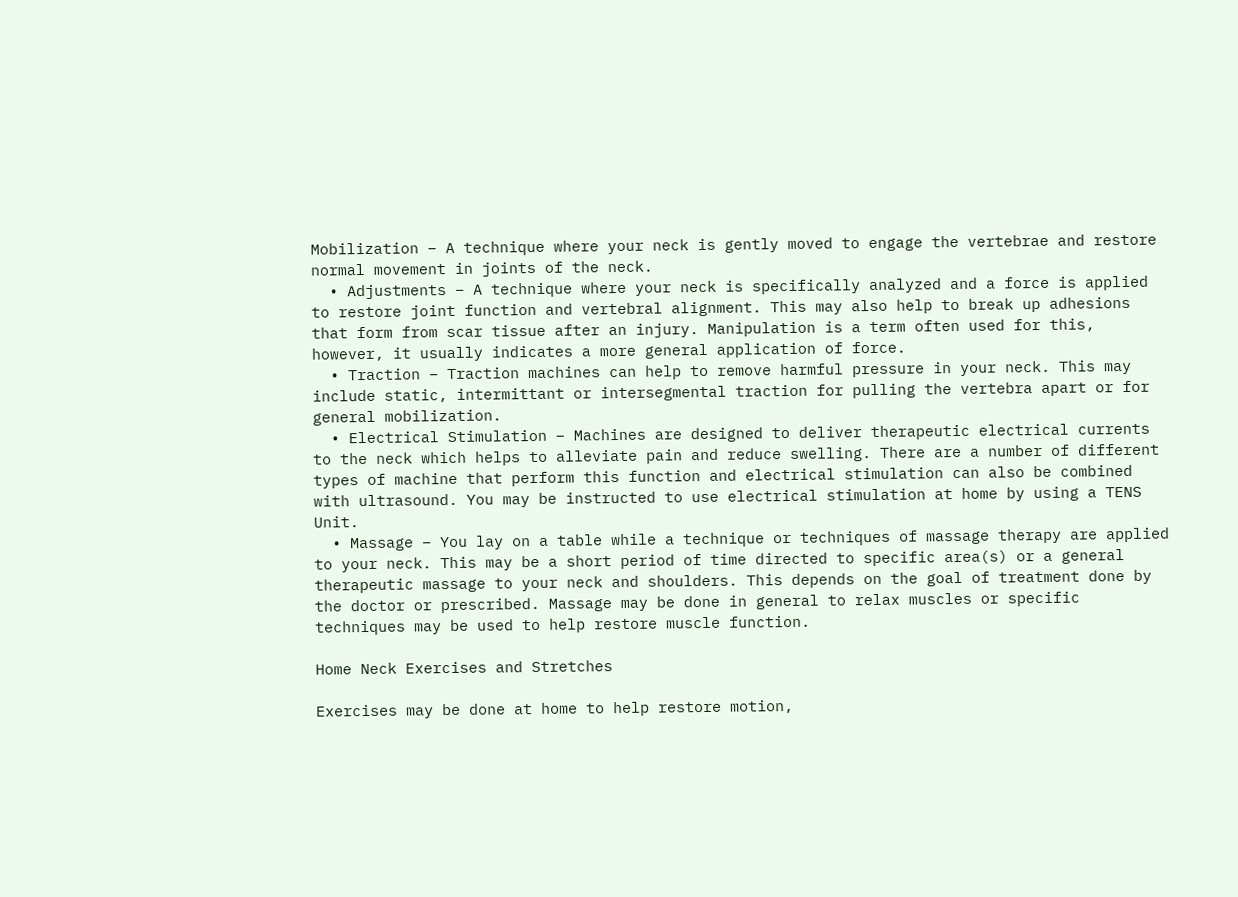Mobilization – A technique where your neck is gently moved to engage the vertebrae and restore normal movement in joints of the neck.
  • Adjustments – A technique where your neck is specifically analyzed and a force is applied to restore joint function and vertebral alignment. This may also help to break up adhesions that form from scar tissue after an injury. Manipulation is a term often used for this, however, it usually indicates a more general application of force.
  • Traction – Traction machines can help to remove harmful pressure in your neck. This may include static, intermittant or intersegmental traction for pulling the vertebra apart or for general mobilization.
  • Electrical Stimulation – Machines are designed to deliver therapeutic electrical currents to the neck which helps to alleviate pain and reduce swelling. There are a number of different types of machine that perform this function and electrical stimulation can also be combined with ultrasound. You may be instructed to use electrical stimulation at home by using a TENS Unit.
  • Massage – You lay on a table while a technique or techniques of massage therapy are applied to your neck. This may be a short period of time directed to specific area(s) or a general therapeutic massage to your neck and shoulders. This depends on the goal of treatment done by the doctor or prescribed. Massage may be done in general to relax muscles or specific techniques may be used to help restore muscle function.

Home Neck Exercises and Stretches

Exercises may be done at home to help restore motion,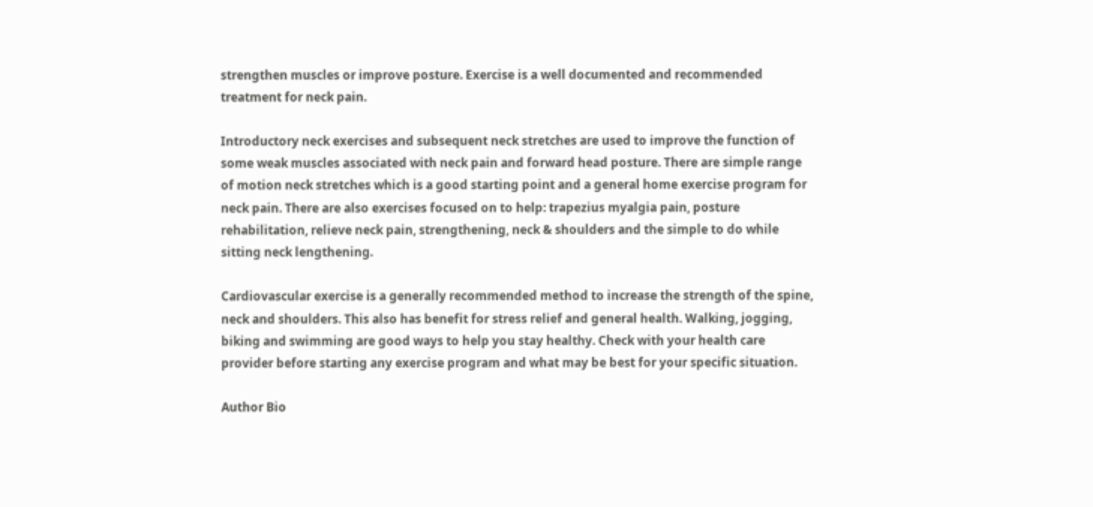strengthen muscles or improve posture. Exercise is a well documented and recommended treatment for neck pain.

Introductory neck exercises and subsequent neck stretches are used to improve the function of some weak muscles associated with neck pain and forward head posture. There are simple range of motion neck stretches which is a good starting point and a general home exercise program for neck pain. There are also exercises focused on to help: trapezius myalgia pain, posture rehabilitation, relieve neck pain, strengthening, neck & shoulders and the simple to do while sitting neck lengthening.

Cardiovascular exercise is a generally recommended method to increase the strength of the spine, neck and shoulders. This also has benefit for stress relief and general health. Walking, jogging, biking and swimming are good ways to help you stay healthy. Check with your health care provider before starting any exercise program and what may be best for your specific situation.

Author Bio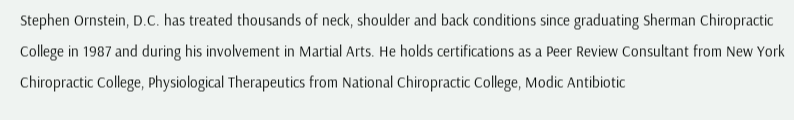Stephen Ornstein, D.C. has treated thousands of neck, shoulder and back conditions since graduating Sherman Chiropractic College in 1987 and during his involvement in Martial Arts. He holds certifications as a Peer Review Consultant from New York Chiropractic College, Physiological Therapeutics from National Chiropractic College, Modic Antibiotic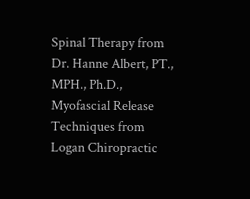Spinal Therapy from Dr. Hanne Albert, PT., MPH., Ph.D., Myofascial Release Techniques from Logan Chiropractic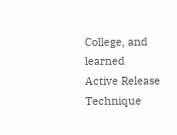College, and learned Active Release Technique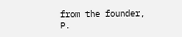from the founder, P.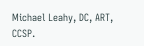Michael Leahy, DC, ART, CCSP.